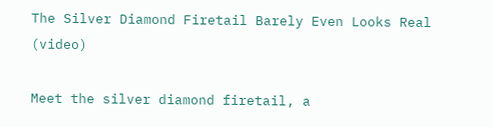The Silver Diamond Firetail Barely Even Looks Real (video)

Meet the silver diamond firetail, a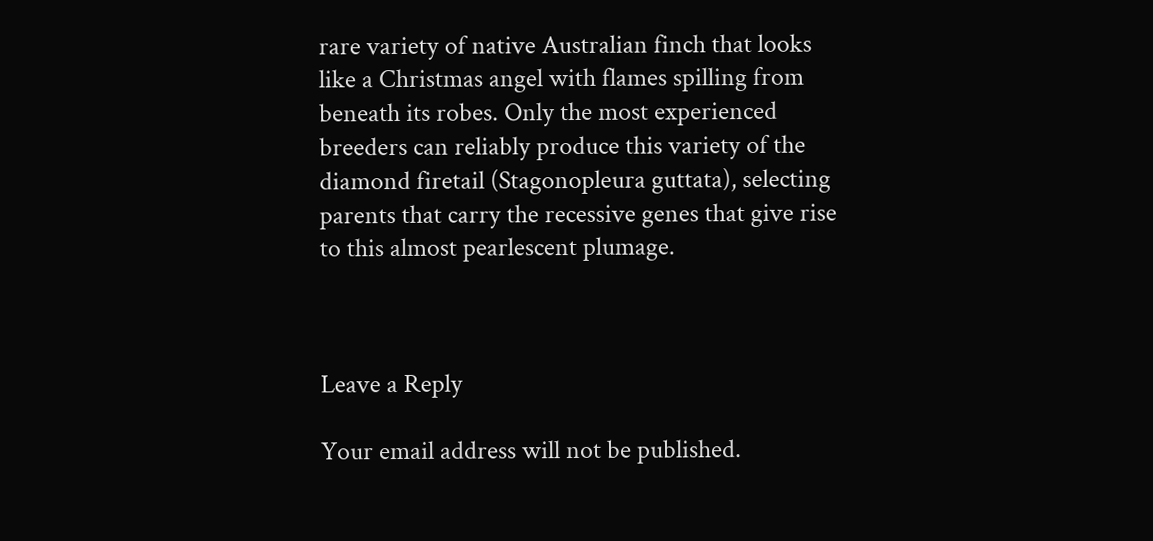rare variety of native Australian finch that looks like a Christmas angel with flames spilling from beneath its robes. Only the most experienced breeders can reliably produce this variety of the diamond firetail (Stagonopleura guttata), selecting parents that carry the recessive genes that give rise to this almost pearlescent plumage.



Leave a Reply

Your email address will not be published.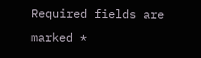Required fields are marked *